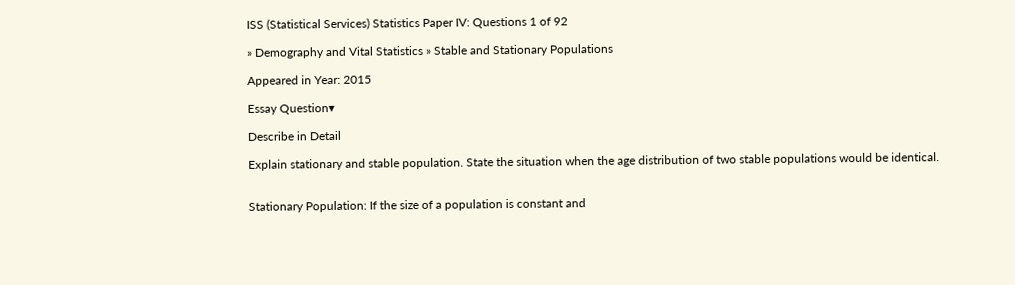ISS (Statistical Services) Statistics Paper IV: Questions 1 of 92

» Demography and Vital Statistics » Stable and Stationary Populations

Appeared in Year: 2015

Essay Question▾

Describe in Detail

Explain stationary and stable population. State the situation when the age distribution of two stable populations would be identical.


Stationary Population: If the size of a population is constant and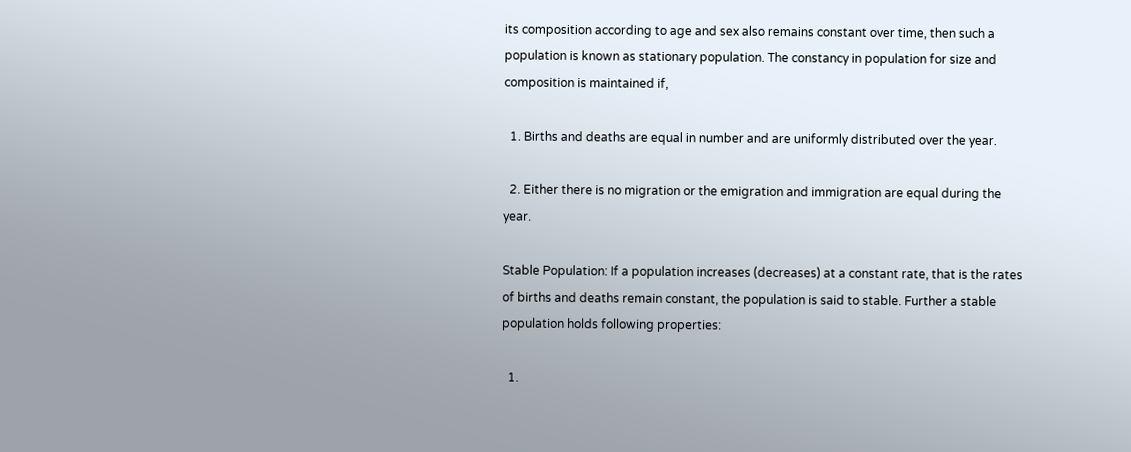its composition according to age and sex also remains constant over time, then such a population is known as stationary population. The constancy in population for size and composition is maintained if,

  1. Births and deaths are equal in number and are uniformly distributed over the year.

  2. Either there is no migration or the emigration and immigration are equal during the year.

Stable Population: If a population increases (decreases) at a constant rate, that is the rates of births and deaths remain constant, the population is said to stable. Further a stable population holds following properties:

  1.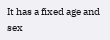It has a fixed age and sex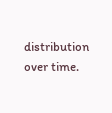distribution over time.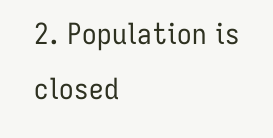2. Population is closed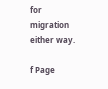for migration either way.

f Page